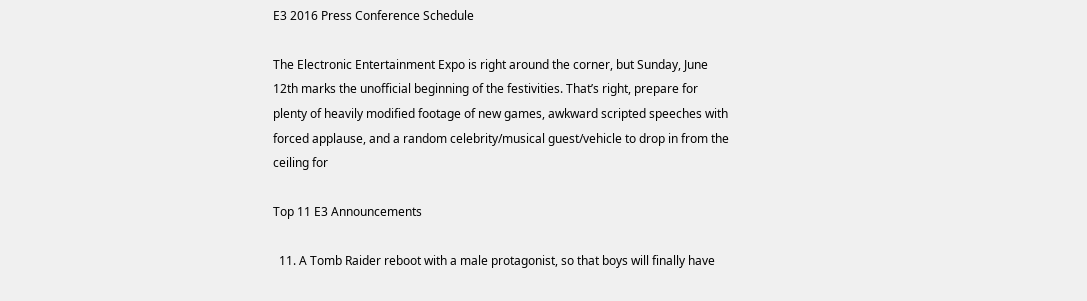E3 2016 Press Conference Schedule

The Electronic Entertainment Expo is right around the corner, but Sunday, June 12th marks the unofficial beginning of the festivities. That’s right, prepare for plenty of heavily modified footage of new games, awkward scripted speeches with forced applause, and a random celebrity/musical guest/vehicle to drop in from the ceiling for

Top 11 E3 Announcements

  11. A Tomb Raider reboot with a male protagonist, so that boys will finally have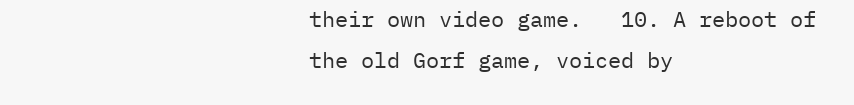their own video game.   10. A reboot of the old Gorf game, voiced by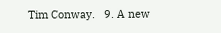Tim Conway.   9. A new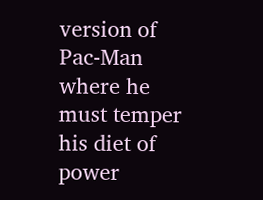version of Pac-Man where he must temper his diet of power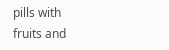pills with fruits and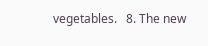vegetables.   8. The new